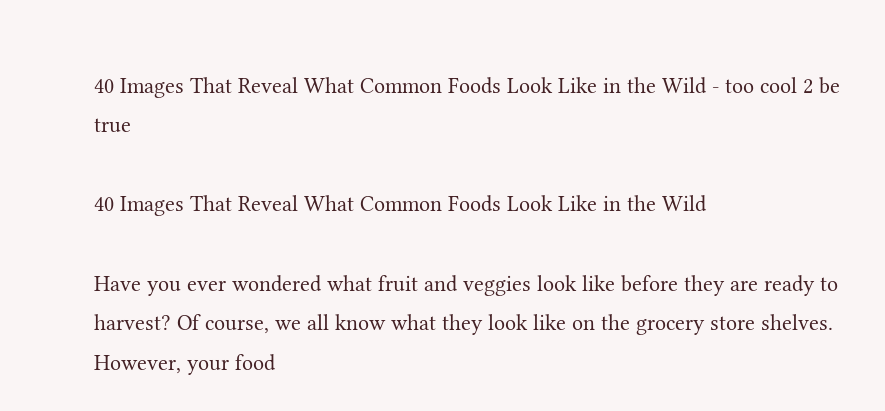40 Images That Reveal What Common Foods Look Like in the Wild - too cool 2 be true

40 Images That Reveal What Common Foods Look Like in the Wild

Have you ever wondered what fruit and veggies look like before they are ready to harvest? Of course, we all know what they look like on the grocery store shelves. However, your food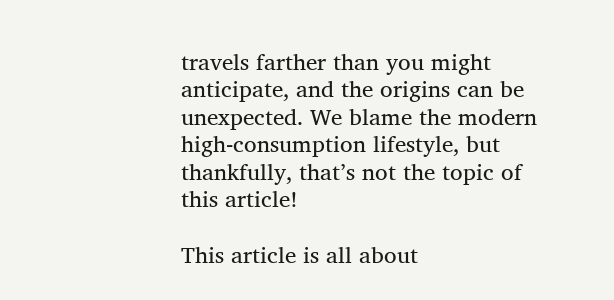travels farther than you might anticipate, and the origins can be unexpected. We blame the modern high-consumption lifestyle, but thankfully, that’s not the topic of this article!

This article is all about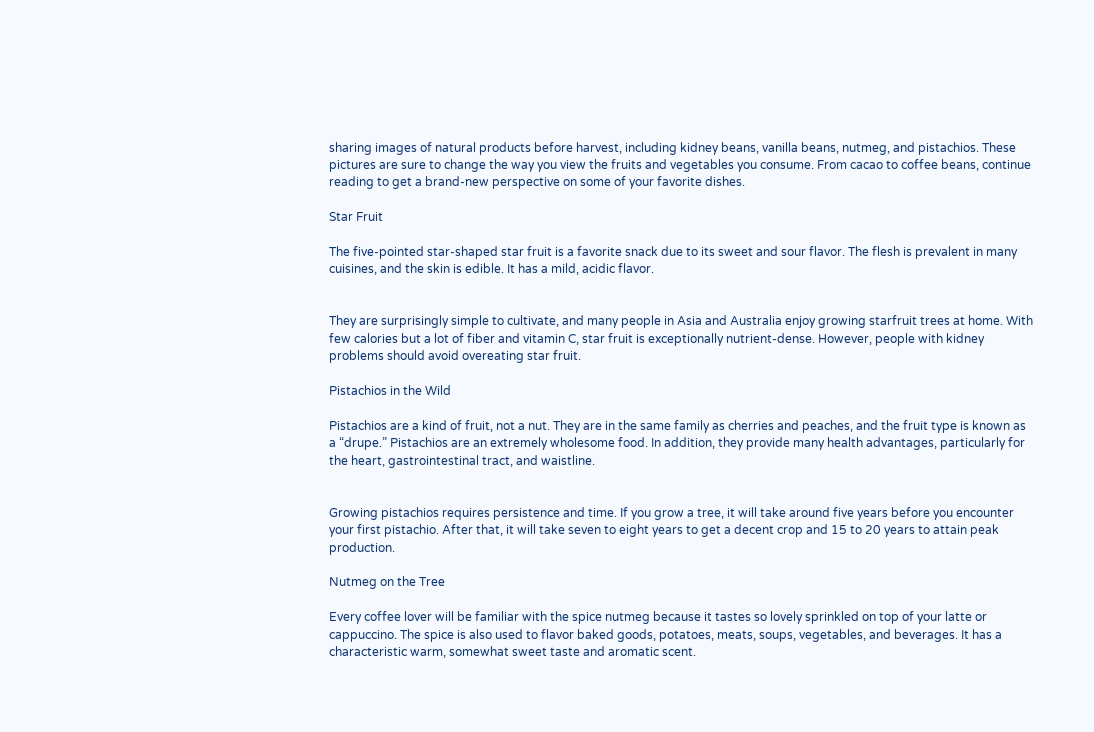sharing images of natural products before harvest, including kidney beans, vanilla beans, nutmeg, and pistachios. These pictures are sure to change the way you view the fruits and vegetables you consume. From cacao to coffee beans, continue reading to get a brand-new perspective on some of your favorite dishes.

Star Fruit

The five-pointed star-shaped star fruit is a favorite snack due to its sweet and sour flavor. The flesh is prevalent in many cuisines, and the skin is edible. It has a mild, acidic flavor.


They are surprisingly simple to cultivate, and many people in Asia and Australia enjoy growing starfruit trees at home. With few calories but a lot of fiber and vitamin C, star fruit is exceptionally nutrient-dense. However, people with kidney problems should avoid overeating star fruit.

Pistachios in the Wild

Pistachios are a kind of fruit, not a nut. They are in the same family as cherries and peaches, and the fruit type is known as a “drupe.” Pistachios are an extremely wholesome food. In addition, they provide many health advantages, particularly for the heart, gastrointestinal tract, and waistline.


Growing pistachios requires persistence and time. If you grow a tree, it will take around five years before you encounter your first pistachio. After that, it will take seven to eight years to get a decent crop and 15 to 20 years to attain peak production.

Nutmeg on the Tree

Every coffee lover will be familiar with the spice nutmeg because it tastes so lovely sprinkled on top of your latte or cappuccino. The spice is also used to flavor baked goods, potatoes, meats, soups, vegetables, and beverages. It has a characteristic warm, somewhat sweet taste and aromatic scent.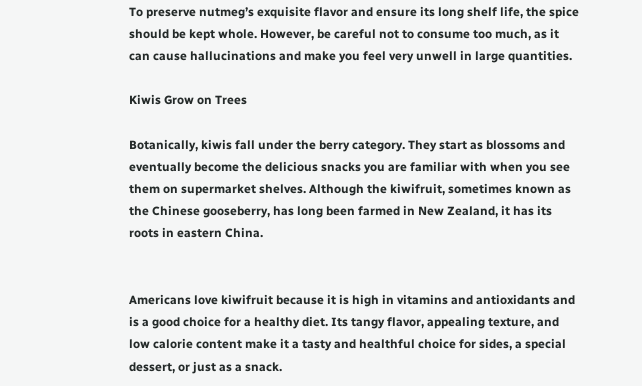To preserve nutmeg’s exquisite flavor and ensure its long shelf life, the spice should be kept whole. However, be careful not to consume too much, as it can cause hallucinations and make you feel very unwell in large quantities.

Kiwis Grow on Trees

Botanically, kiwis fall under the berry category. They start as blossoms and eventually become the delicious snacks you are familiar with when you see them on supermarket shelves. Although the kiwifruit, sometimes known as the Chinese gooseberry, has long been farmed in New Zealand, it has its roots in eastern China.


Americans love kiwifruit because it is high in vitamins and antioxidants and is a good choice for a healthy diet. Its tangy flavor, appealing texture, and low calorie content make it a tasty and healthful choice for sides, a special dessert, or just as a snack.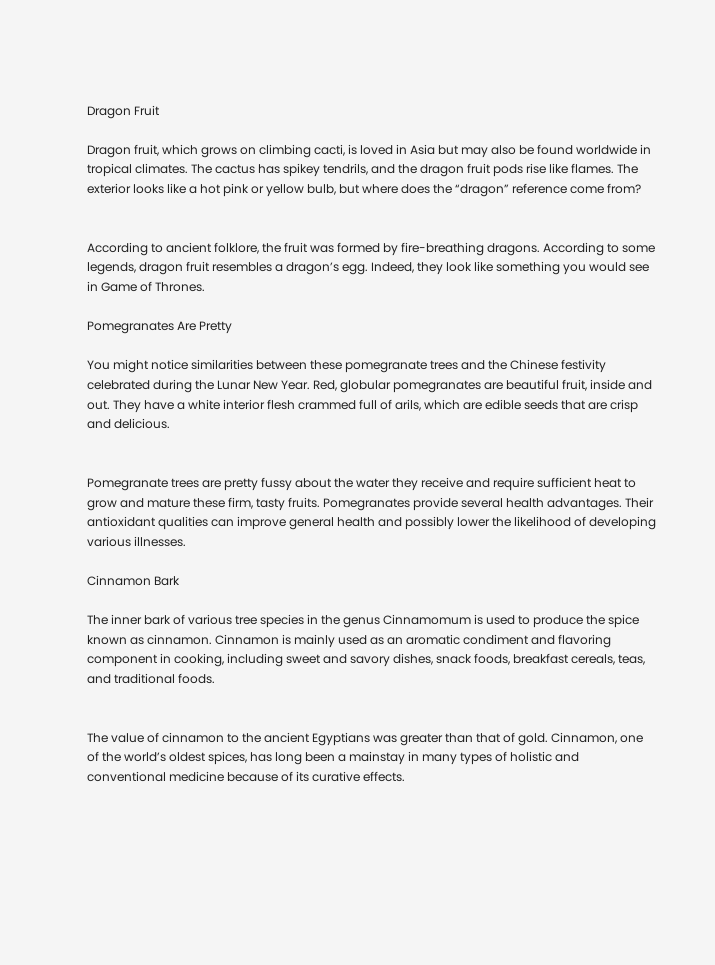Dragon Fruit

Dragon fruit, which grows on climbing cacti, is loved in Asia but may also be found worldwide in tropical climates. The cactus has spikey tendrils, and the dragon fruit pods rise like flames. The exterior looks like a hot pink or yellow bulb, but where does the “dragon” reference come from?


According to ancient folklore, the fruit was formed by fire-breathing dragons. According to some legends, dragon fruit resembles a dragon’s egg. Indeed, they look like something you would see in Game of Thrones.

Pomegranates Are Pretty

You might notice similarities between these pomegranate trees and the Chinese festivity celebrated during the Lunar New Year. Red, globular pomegranates are beautiful fruit, inside and out. They have a white interior flesh crammed full of arils, which are edible seeds that are crisp and delicious.


Pomegranate trees are pretty fussy about the water they receive and require sufficient heat to grow and mature these firm, tasty fruits. Pomegranates provide several health advantages. Their antioxidant qualities can improve general health and possibly lower the likelihood of developing various illnesses.

Cinnamon Bark

The inner bark of various tree species in the genus Cinnamomum is used to produce the spice known as cinnamon. Cinnamon is mainly used as an aromatic condiment and flavoring component in cooking, including sweet and savory dishes, snack foods, breakfast cereals, teas, and traditional foods.


The value of cinnamon to the ancient Egyptians was greater than that of gold. Cinnamon, one of the world’s oldest spices, has long been a mainstay in many types of holistic and conventional medicine because of its curative effects.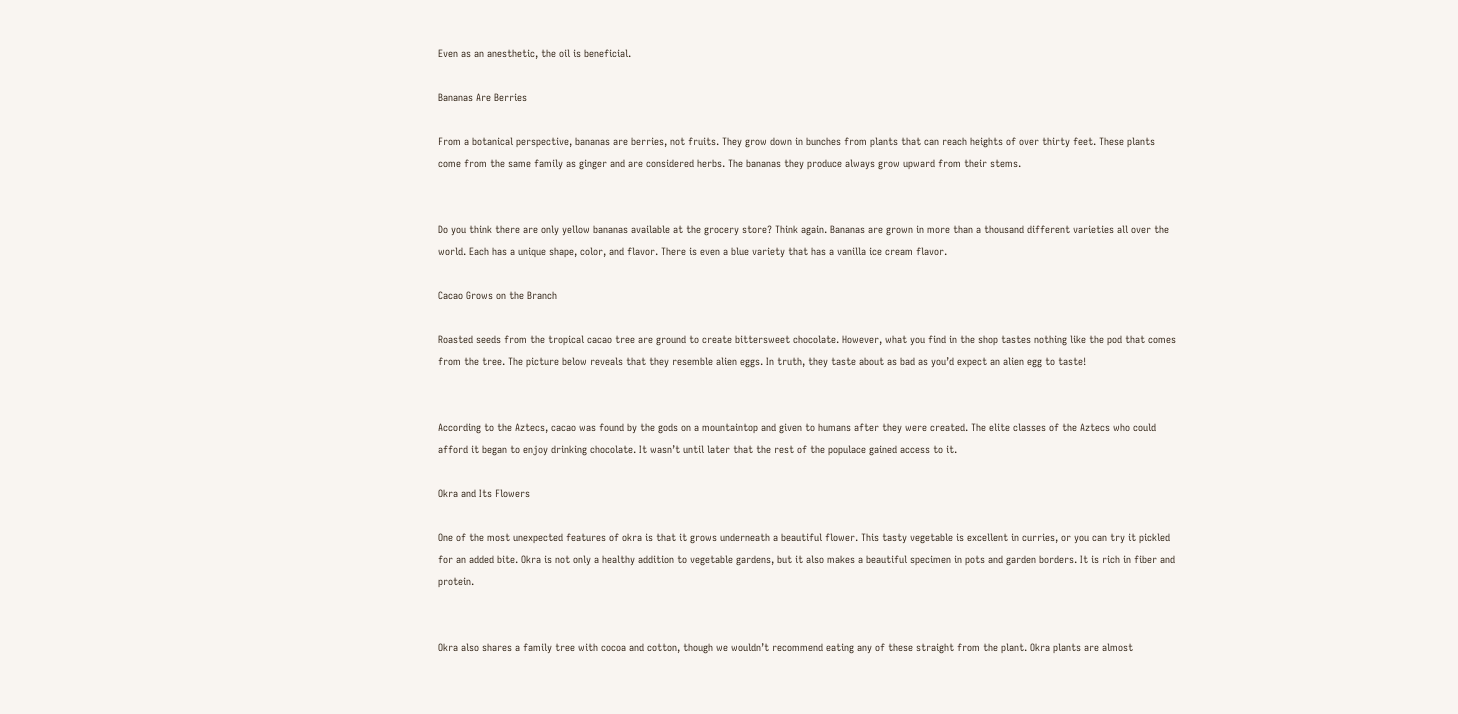Even as an anesthetic, the oil is beneficial.

Bananas Are Berries

From a botanical perspective, bananas are berries, not fruits. They grow down in bunches from plants that can reach heights of over thirty feet. These plants come from the same family as ginger and are considered herbs. The bananas they produce always grow upward from their stems.


Do you think there are only yellow bananas available at the grocery store? Think again. Bananas are grown in more than a thousand different varieties all over the world. Each has a unique shape, color, and flavor. There is even a blue variety that has a vanilla ice cream flavor.

Cacao Grows on the Branch

Roasted seeds from the tropical cacao tree are ground to create bittersweet chocolate. However, what you find in the shop tastes nothing like the pod that comes from the tree. The picture below reveals that they resemble alien eggs. In truth, they taste about as bad as you’d expect an alien egg to taste!


According to the Aztecs, cacao was found by the gods on a mountaintop and given to humans after they were created. The elite classes of the Aztecs who could afford it began to enjoy drinking chocolate. It wasn’t until later that the rest of the populace gained access to it.

Okra and Its Flowers

One of the most unexpected features of okra is that it grows underneath a beautiful flower. This tasty vegetable is excellent in curries, or you can try it pickled for an added bite. Okra is not only a healthy addition to vegetable gardens, but it also makes a beautiful specimen in pots and garden borders. It is rich in fiber and protein.


Okra also shares a family tree with cocoa and cotton, though we wouldn’t recommend eating any of these straight from the plant. Okra plants are almost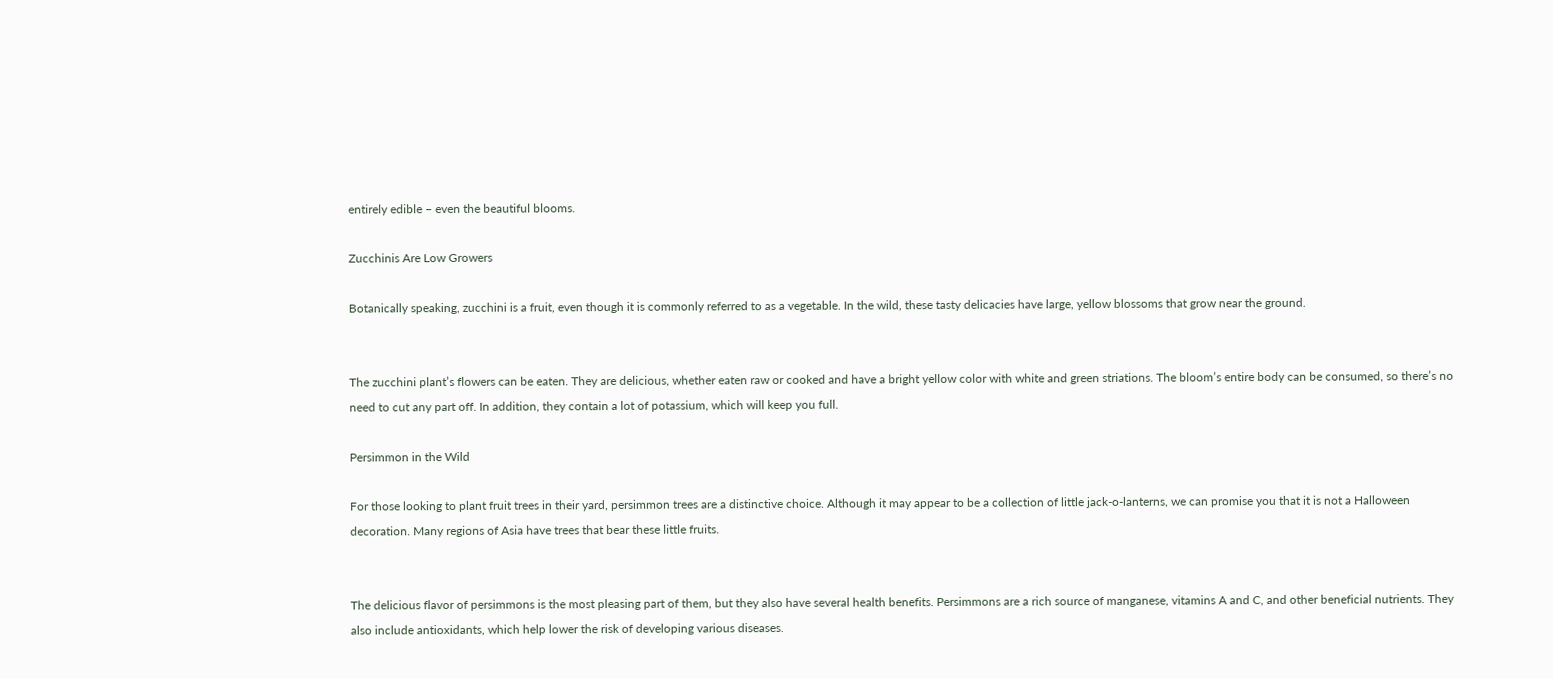entirely edible – even the beautiful blooms.

Zucchinis Are Low Growers

Botanically speaking, zucchini is a fruit, even though it is commonly referred to as a vegetable. In the wild, these tasty delicacies have large, yellow blossoms that grow near the ground.


The zucchini plant’s flowers can be eaten. They are delicious, whether eaten raw or cooked and have a bright yellow color with white and green striations. The bloom’s entire body can be consumed, so there’s no need to cut any part off. In addition, they contain a lot of potassium, which will keep you full.

Persimmon in the Wild

For those looking to plant fruit trees in their yard, persimmon trees are a distinctive choice. Although it may appear to be a collection of little jack-o-lanterns, we can promise you that it is not a Halloween decoration. Many regions of Asia have trees that bear these little fruits.


The delicious flavor of persimmons is the most pleasing part of them, but they also have several health benefits. Persimmons are a rich source of manganese, vitamins A and C, and other beneficial nutrients. They also include antioxidants, which help lower the risk of developing various diseases.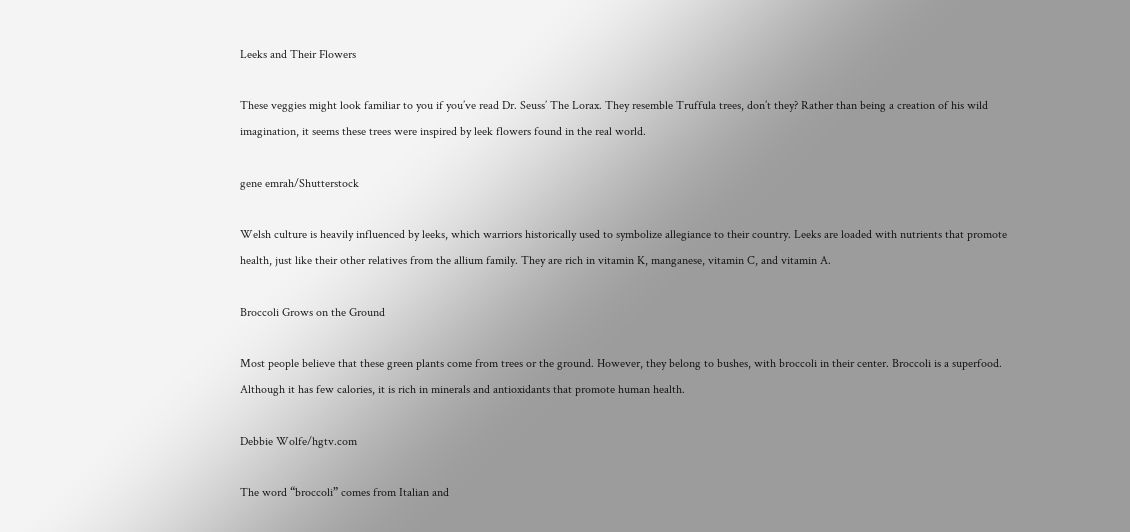Leeks and Their Flowers

These veggies might look familiar to you if you’ve read Dr. Seuss’ The Lorax. They resemble Truffula trees, don’t they? Rather than being a creation of his wild imagination, it seems these trees were inspired by leek flowers found in the real world.

gene emrah/Shutterstock

Welsh culture is heavily influenced by leeks, which warriors historically used to symbolize allegiance to their country. Leeks are loaded with nutrients that promote health, just like their other relatives from the allium family. They are rich in vitamin K, manganese, vitamin C, and vitamin A.

Broccoli Grows on the Ground

Most people believe that these green plants come from trees or the ground. However, they belong to bushes, with broccoli in their center. Broccoli is a superfood. Although it has few calories, it is rich in minerals and antioxidants that promote human health.

Debbie Wolfe/hgtv.com

The word “broccoli” comes from Italian and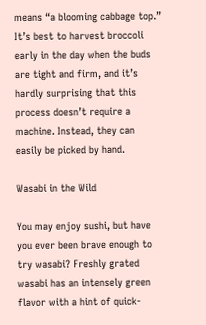means “a blooming cabbage top.” It’s best to harvest broccoli early in the day when the buds are tight and firm, and it’s hardly surprising that this process doesn’t require a machine. Instead, they can easily be picked by hand.

Wasabi in the Wild

You may enjoy sushi, but have you ever been brave enough to try wasabi? Freshly grated wasabi has an intensely green flavor with a hint of quick-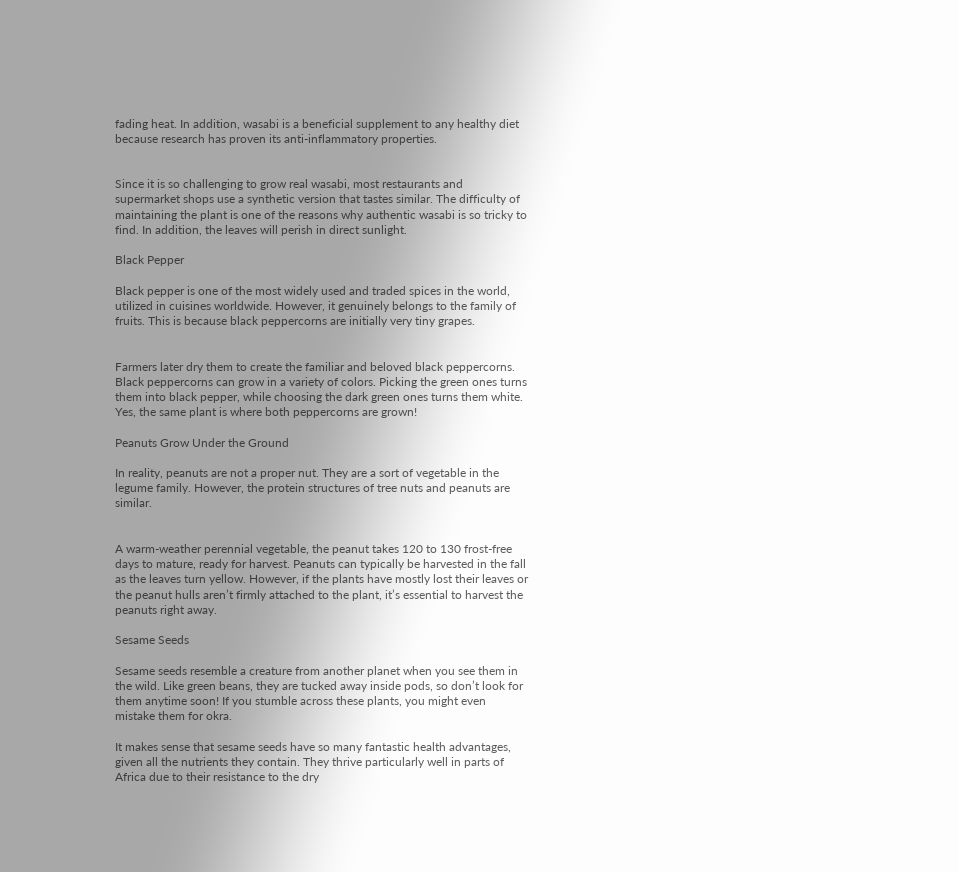fading heat. In addition, wasabi is a beneficial supplement to any healthy diet because research has proven its anti-inflammatory properties.


Since it is so challenging to grow real wasabi, most restaurants and supermarket shops use a synthetic version that tastes similar. The difficulty of maintaining the plant is one of the reasons why authentic wasabi is so tricky to find. In addition, the leaves will perish in direct sunlight.

Black Pepper

Black pepper is one of the most widely used and traded spices in the world, utilized in cuisines worldwide. However, it genuinely belongs to the family of fruits. This is because black peppercorns are initially very tiny grapes.


Farmers later dry them to create the familiar and beloved black peppercorns. Black peppercorns can grow in a variety of colors. Picking the green ones turns them into black pepper, while choosing the dark green ones turns them white. Yes, the same plant is where both peppercorns are grown!

Peanuts Grow Under the Ground

In reality, peanuts are not a proper nut. They are a sort of vegetable in the legume family. However, the protein structures of tree nuts and peanuts are similar.


A warm-weather perennial vegetable, the peanut takes 120 to 130 frost-free days to mature, ready for harvest. Peanuts can typically be harvested in the fall as the leaves turn yellow. However, if the plants have mostly lost their leaves or the peanut hulls aren’t firmly attached to the plant, it’s essential to harvest the peanuts right away.

Sesame Seeds

Sesame seeds resemble a creature from another planet when you see them in the wild. Like green beans, they are tucked away inside pods, so don’t look for them anytime soon! If you stumble across these plants, you might even mistake them for okra.

It makes sense that sesame seeds have so many fantastic health advantages, given all the nutrients they contain. They thrive particularly well in parts of Africa due to their resistance to the dry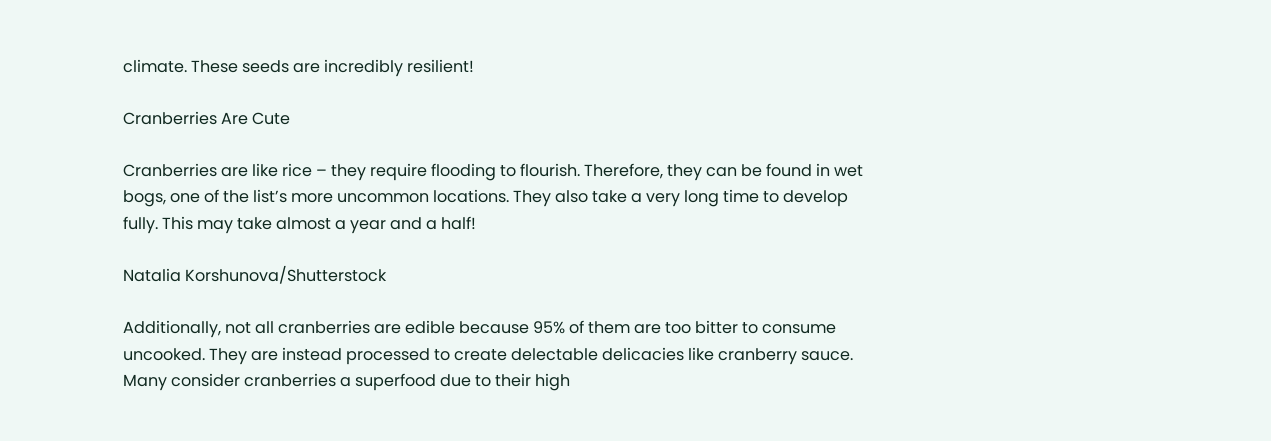climate. These seeds are incredibly resilient!

Cranberries Are Cute

Cranberries are like rice – they require flooding to flourish. Therefore, they can be found in wet bogs, one of the list’s more uncommon locations. They also take a very long time to develop fully. This may take almost a year and a half!

Natalia Korshunova/Shutterstock

Additionally, not all cranberries are edible because 95% of them are too bitter to consume uncooked. They are instead processed to create delectable delicacies like cranberry sauce. Many consider cranberries a superfood due to their high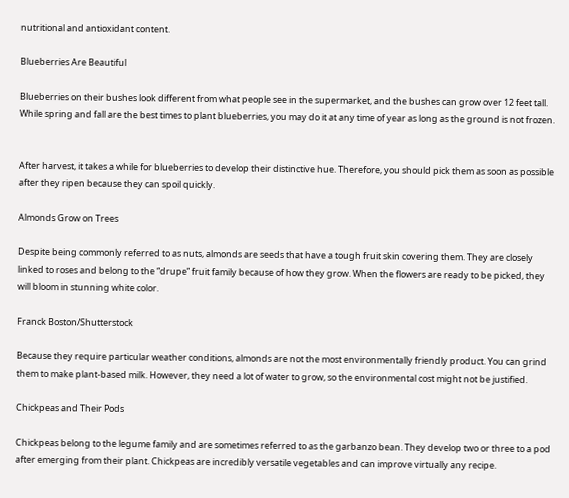nutritional and antioxidant content.

Blueberries Are Beautiful

Blueberries on their bushes look different from what people see in the supermarket, and the bushes can grow over 12 feet tall. While spring and fall are the best times to plant blueberries, you may do it at any time of year as long as the ground is not frozen.


After harvest, it takes a while for blueberries to develop their distinctive hue. Therefore, you should pick them as soon as possible after they ripen because they can spoil quickly.

Almonds Grow on Trees

Despite being commonly referred to as nuts, almonds are seeds that have a tough fruit skin covering them. They are closely linked to roses and belong to the “drupe” fruit family because of how they grow. When the flowers are ready to be picked, they will bloom in stunning white color.

Franck Boston/Shutterstock

Because they require particular weather conditions, almonds are not the most environmentally friendly product. You can grind them to make plant-based milk. However, they need a lot of water to grow, so the environmental cost might not be justified.

Chickpeas and Their Pods

Chickpeas belong to the legume family and are sometimes referred to as the garbanzo bean. They develop two or three to a pod after emerging from their plant. Chickpeas are incredibly versatile vegetables and can improve virtually any recipe.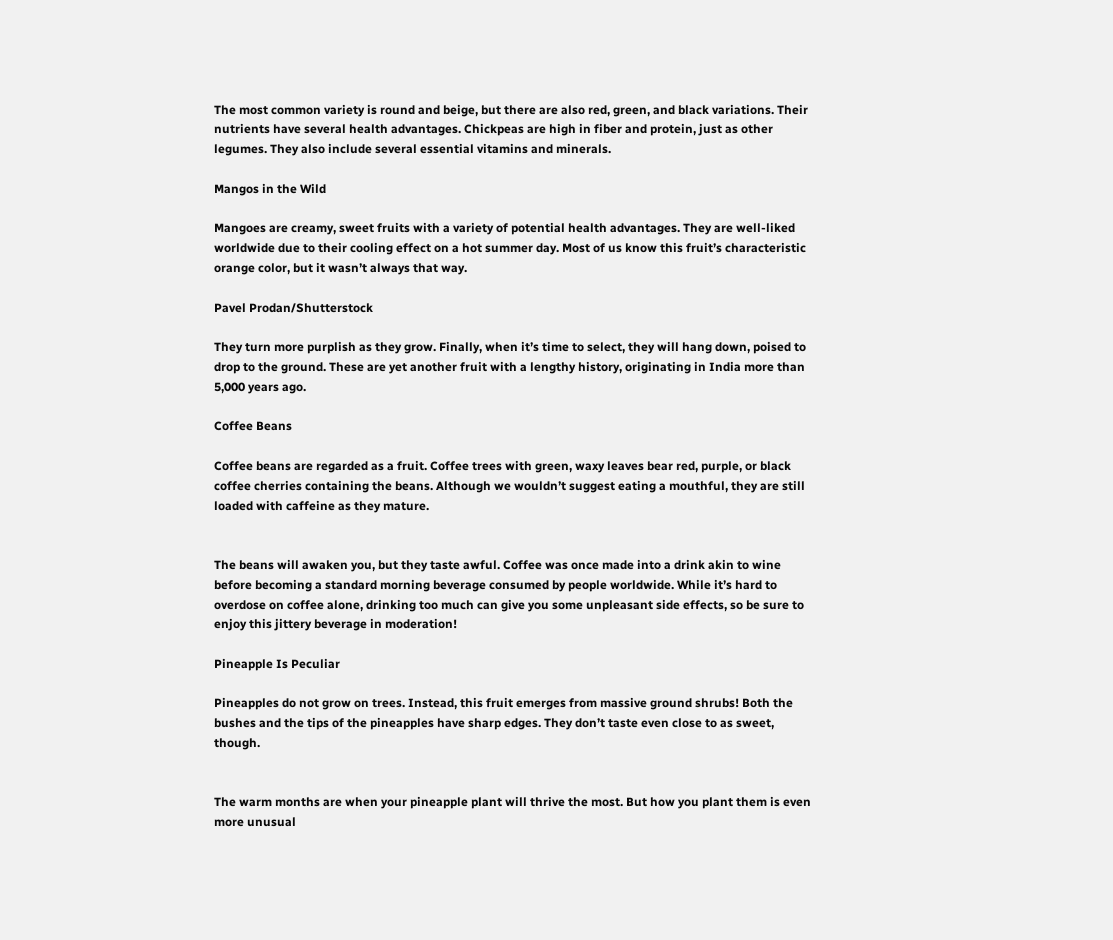The most common variety is round and beige, but there are also red, green, and black variations. Their nutrients have several health advantages. Chickpeas are high in fiber and protein, just as other legumes. They also include several essential vitamins and minerals.

Mangos in the Wild

Mangoes are creamy, sweet fruits with a variety of potential health advantages. They are well-liked worldwide due to their cooling effect on a hot summer day. Most of us know this fruit’s characteristic orange color, but it wasn’t always that way.

Pavel Prodan/Shutterstock

They turn more purplish as they grow. Finally, when it’s time to select, they will hang down, poised to drop to the ground. These are yet another fruit with a lengthy history, originating in India more than 5,000 years ago.

Coffee Beans

Coffee beans are regarded as a fruit. Coffee trees with green, waxy leaves bear red, purple, or black coffee cherries containing the beans. Although we wouldn’t suggest eating a mouthful, they are still loaded with caffeine as they mature.


The beans will awaken you, but they taste awful. Coffee was once made into a drink akin to wine before becoming a standard morning beverage consumed by people worldwide. While it’s hard to overdose on coffee alone, drinking too much can give you some unpleasant side effects, so be sure to enjoy this jittery beverage in moderation!

Pineapple Is Peculiar

Pineapples do not grow on trees. Instead, this fruit emerges from massive ground shrubs! Both the bushes and the tips of the pineapples have sharp edges. They don’t taste even close to as sweet, though.


The warm months are when your pineapple plant will thrive the most. But how you plant them is even more unusual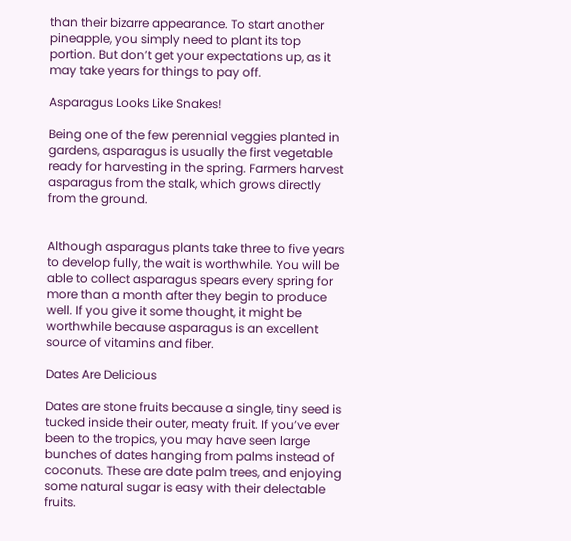than their bizarre appearance. To start another pineapple, you simply need to plant its top portion. But don’t get your expectations up, as it may take years for things to pay off.

Asparagus Looks Like Snakes!

Being one of the few perennial veggies planted in gardens, asparagus is usually the first vegetable ready for harvesting in the spring. Farmers harvest asparagus from the stalk, which grows directly from the ground.


Although asparagus plants take three to five years to develop fully, the wait is worthwhile. You will be able to collect asparagus spears every spring for more than a month after they begin to produce well. If you give it some thought, it might be worthwhile because asparagus is an excellent source of vitamins and fiber.

Dates Are Delicious

Dates are stone fruits because a single, tiny seed is tucked inside their outer, meaty fruit. If you’ve ever been to the tropics, you may have seen large bunches of dates hanging from palms instead of coconuts. These are date palm trees, and enjoying some natural sugar is easy with their delectable fruits.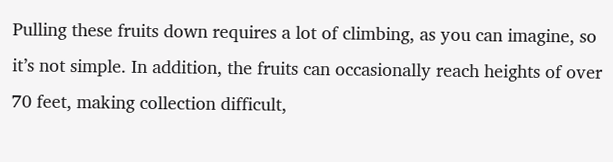Pulling these fruits down requires a lot of climbing, as you can imagine, so it’s not simple. In addition, the fruits can occasionally reach heights of over 70 feet, making collection difficult,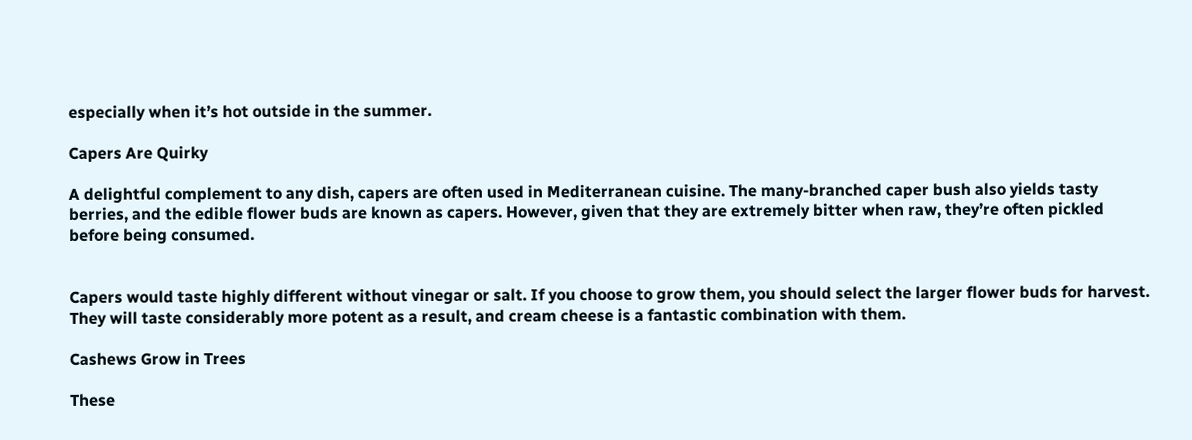especially when it’s hot outside in the summer.

Capers Are Quirky

A delightful complement to any dish, capers are often used in Mediterranean cuisine. The many-branched caper bush also yields tasty berries, and the edible flower buds are known as capers. However, given that they are extremely bitter when raw, they’re often pickled before being consumed.


Capers would taste highly different without vinegar or salt. If you choose to grow them, you should select the larger flower buds for harvest. They will taste considerably more potent as a result, and cream cheese is a fantastic combination with them.

Cashews Grow in Trees

These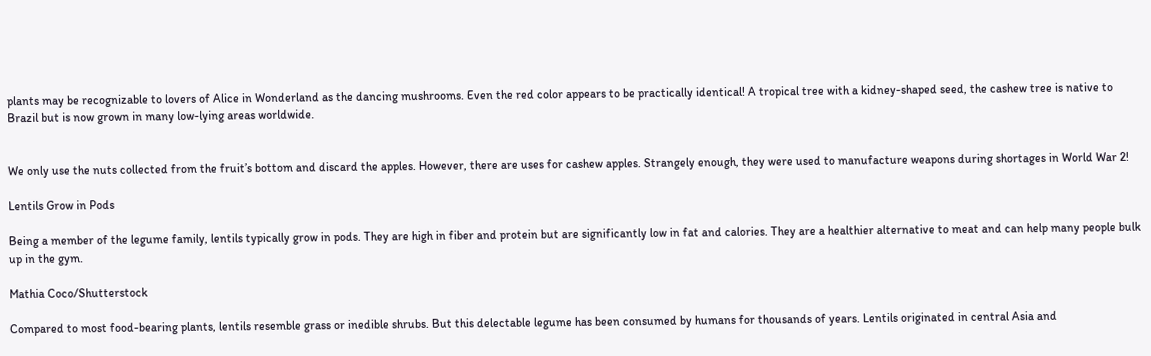plants may be recognizable to lovers of Alice in Wonderland as the dancing mushrooms. Even the red color appears to be practically identical! A tropical tree with a kidney-shaped seed, the cashew tree is native to Brazil but is now grown in many low-lying areas worldwide.


We only use the nuts collected from the fruit’s bottom and discard the apples. However, there are uses for cashew apples. Strangely enough, they were used to manufacture weapons during shortages in World War 2!

Lentils Grow in Pods

Being a member of the legume family, lentils typically grow in pods. They are high in fiber and protein but are significantly low in fat and calories. They are a healthier alternative to meat and can help many people bulk up in the gym.

Mathia Coco/Shutterstock

Compared to most food-bearing plants, lentils resemble grass or inedible shrubs. But this delectable legume has been consumed by humans for thousands of years. Lentils originated in central Asia and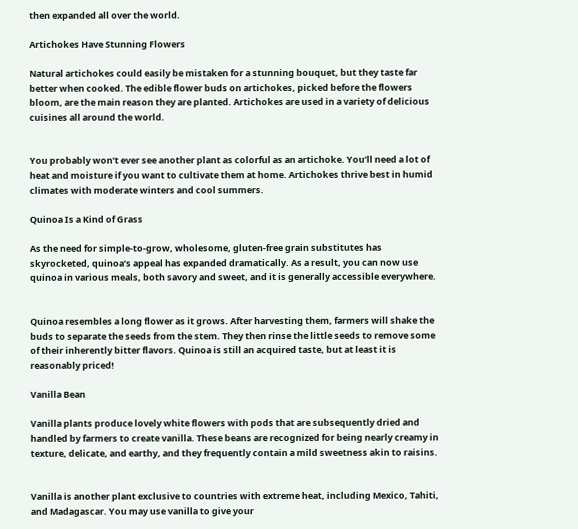then expanded all over the world.

Artichokes Have Stunning Flowers

Natural artichokes could easily be mistaken for a stunning bouquet, but they taste far better when cooked. The edible flower buds on artichokes, picked before the flowers bloom, are the main reason they are planted. Artichokes are used in a variety of delicious cuisines all around the world.


You probably won’t ever see another plant as colorful as an artichoke. You’ll need a lot of heat and moisture if you want to cultivate them at home. Artichokes thrive best in humid climates with moderate winters and cool summers.

Quinoa Is a Kind of Grass

As the need for simple-to-grow, wholesome, gluten-free grain substitutes has skyrocketed, quinoa’s appeal has expanded dramatically. As a result, you can now use quinoa in various meals, both savory and sweet, and it is generally accessible everywhere.


Quinoa resembles a long flower as it grows. After harvesting them, farmers will shake the buds to separate the seeds from the stem. They then rinse the little seeds to remove some of their inherently bitter flavors. Quinoa is still an acquired taste, but at least it is reasonably priced!

Vanilla Bean

Vanilla plants produce lovely white flowers with pods that are subsequently dried and handled by farmers to create vanilla. These beans are recognized for being nearly creamy in texture, delicate, and earthy, and they frequently contain a mild sweetness akin to raisins.


Vanilla is another plant exclusive to countries with extreme heat, including Mexico, Tahiti, and Madagascar. You may use vanilla to give your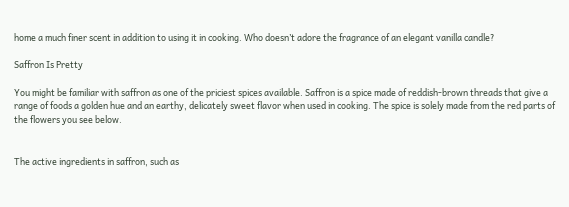home a much finer scent in addition to using it in cooking. Who doesn’t adore the fragrance of an elegant vanilla candle?

Saffron Is Pretty

You might be familiar with saffron as one of the priciest spices available. Saffron is a spice made of reddish-brown threads that give a range of foods a golden hue and an earthy, delicately sweet flavor when used in cooking. The spice is solely made from the red parts of the flowers you see below.


The active ingredients in saffron, such as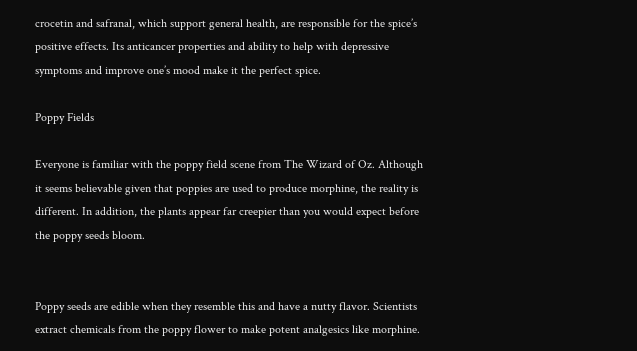crocetin and safranal, which support general health, are responsible for the spice’s positive effects. Its anticancer properties and ability to help with depressive symptoms and improve one’s mood make it the perfect spice.

Poppy Fields

Everyone is familiar with the poppy field scene from The Wizard of Oz. Although it seems believable given that poppies are used to produce morphine, the reality is different. In addition, the plants appear far creepier than you would expect before the poppy seeds bloom.


Poppy seeds are edible when they resemble this and have a nutty flavor. Scientists extract chemicals from the poppy flower to make potent analgesics like morphine.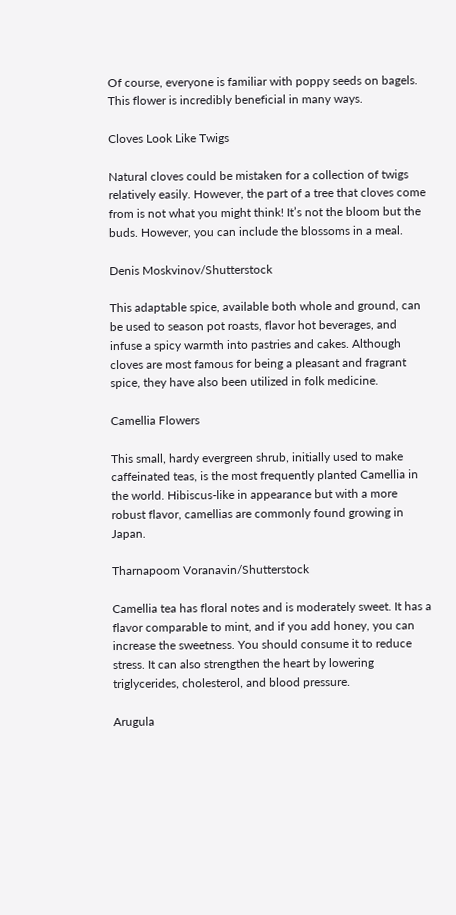Of course, everyone is familiar with poppy seeds on bagels. This flower is incredibly beneficial in many ways.

Cloves Look Like Twigs

Natural cloves could be mistaken for a collection of twigs relatively easily. However, the part of a tree that cloves come from is not what you might think! It’s not the bloom but the buds. However, you can include the blossoms in a meal.

Denis Moskvinov/Shutterstock

This adaptable spice, available both whole and ground, can be used to season pot roasts, flavor hot beverages, and infuse a spicy warmth into pastries and cakes. Although cloves are most famous for being a pleasant and fragrant spice, they have also been utilized in folk medicine.

Camellia Flowers

This small, hardy evergreen shrub, initially used to make caffeinated teas, is the most frequently planted Camellia in the world. Hibiscus-like in appearance but with a more robust flavor, camellias are commonly found growing in Japan.

Tharnapoom Voranavin/Shutterstock

Camellia tea has floral notes and is moderately sweet. It has a flavor comparable to mint, and if you add honey, you can increase the sweetness. You should consume it to reduce stress. It can also strengthen the heart by lowering triglycerides, cholesterol, and blood pressure.

Arugula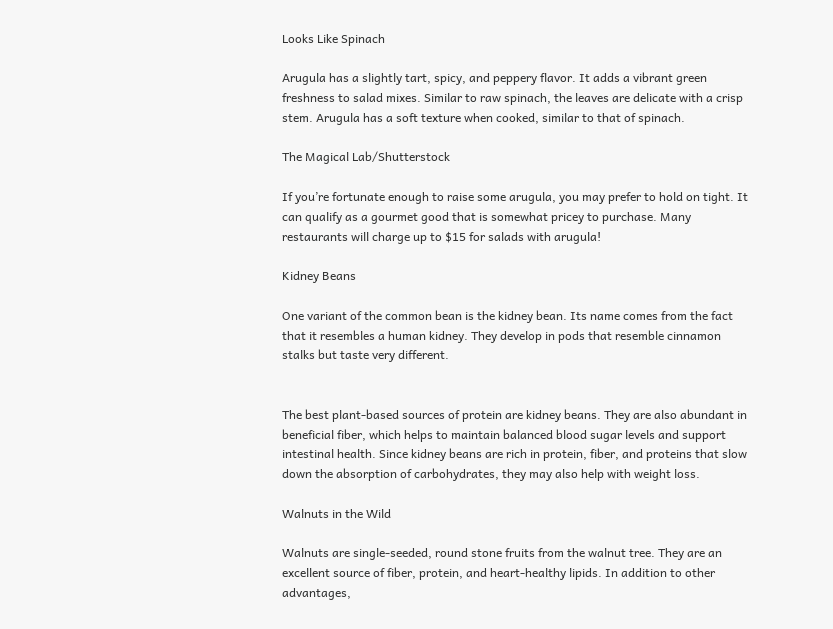Looks Like Spinach

Arugula has a slightly tart, spicy, and peppery flavor. It adds a vibrant green freshness to salad mixes. Similar to raw spinach, the leaves are delicate with a crisp stem. Arugula has a soft texture when cooked, similar to that of spinach.

The Magical Lab/Shutterstock

If you’re fortunate enough to raise some arugula, you may prefer to hold on tight. It can qualify as a gourmet good that is somewhat pricey to purchase. Many restaurants will charge up to $15 for salads with arugula!

Kidney Beans

One variant of the common bean is the kidney bean. Its name comes from the fact that it resembles a human kidney. They develop in pods that resemble cinnamon stalks but taste very different.


The best plant-based sources of protein are kidney beans. They are also abundant in beneficial fiber, which helps to maintain balanced blood sugar levels and support intestinal health. Since kidney beans are rich in protein, fiber, and proteins that slow down the absorption of carbohydrates, they may also help with weight loss.

Walnuts in the Wild

Walnuts are single-seeded, round stone fruits from the walnut tree. They are an excellent source of fiber, protein, and heart-healthy lipids. In addition to other advantages,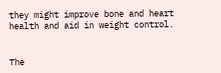they might improve bone and heart health and aid in weight control.


The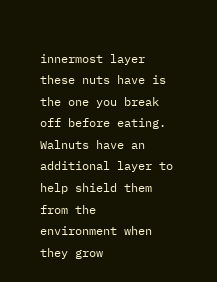innermost layer these nuts have is the one you break off before eating. Walnuts have an additional layer to help shield them from the environment when they grow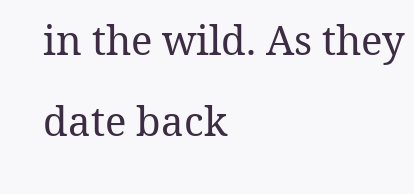in the wild. As they date back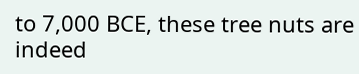to 7,000 BCE, these tree nuts are indeed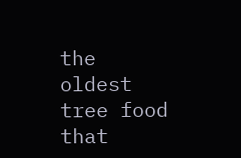the oldest tree food that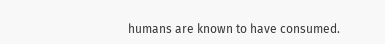humans are known to have consumed.